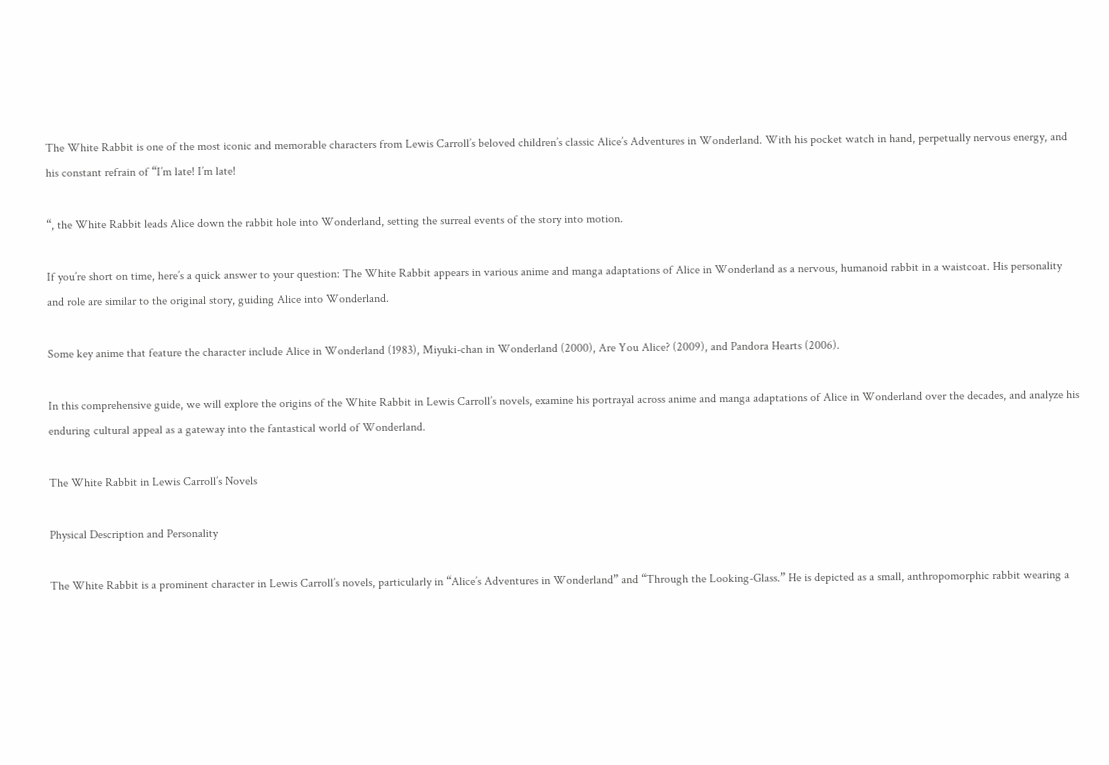The White Rabbit is one of the most iconic and memorable characters from Lewis Carroll’s beloved children’s classic Alice’s Adventures in Wonderland. With his pocket watch in hand, perpetually nervous energy, and his constant refrain of “I’m late! I’m late!

“, the White Rabbit leads Alice down the rabbit hole into Wonderland, setting the surreal events of the story into motion.

If you’re short on time, here’s a quick answer to your question: The White Rabbit appears in various anime and manga adaptations of Alice in Wonderland as a nervous, humanoid rabbit in a waistcoat. His personality and role are similar to the original story, guiding Alice into Wonderland.

Some key anime that feature the character include Alice in Wonderland (1983), Miyuki-chan in Wonderland (2000), Are You Alice? (2009), and Pandora Hearts (2006).

In this comprehensive guide, we will explore the origins of the White Rabbit in Lewis Carroll’s novels, examine his portrayal across anime and manga adaptations of Alice in Wonderland over the decades, and analyze his enduring cultural appeal as a gateway into the fantastical world of Wonderland.

The White Rabbit in Lewis Carroll’s Novels

Physical Description and Personality

The White Rabbit is a prominent character in Lewis Carroll’s novels, particularly in “Alice’s Adventures in Wonderland” and “Through the Looking-Glass.” He is depicted as a small, anthropomorphic rabbit wearing a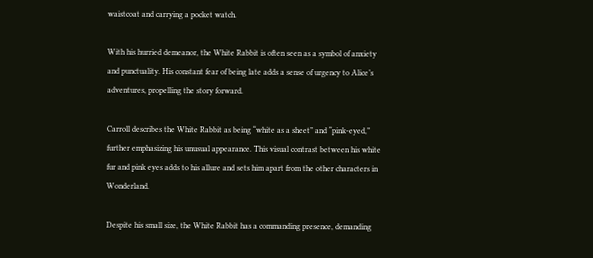waistcoat and carrying a pocket watch.

With his hurried demeanor, the White Rabbit is often seen as a symbol of anxiety and punctuality. His constant fear of being late adds a sense of urgency to Alice’s adventures, propelling the story forward.

Carroll describes the White Rabbit as being “white as a sheet” and “pink-eyed,” further emphasizing his unusual appearance. This visual contrast between his white fur and pink eyes adds to his allure and sets him apart from the other characters in Wonderland.

Despite his small size, the White Rabbit has a commanding presence, demanding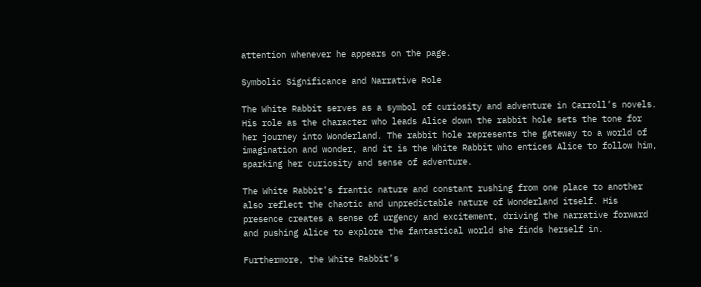attention whenever he appears on the page.

Symbolic Significance and Narrative Role

The White Rabbit serves as a symbol of curiosity and adventure in Carroll’s novels. His role as the character who leads Alice down the rabbit hole sets the tone for her journey into Wonderland. The rabbit hole represents the gateway to a world of imagination and wonder, and it is the White Rabbit who entices Alice to follow him, sparking her curiosity and sense of adventure.

The White Rabbit’s frantic nature and constant rushing from one place to another also reflect the chaotic and unpredictable nature of Wonderland itself. His presence creates a sense of urgency and excitement, driving the narrative forward and pushing Alice to explore the fantastical world she finds herself in.

Furthermore, the White Rabbit’s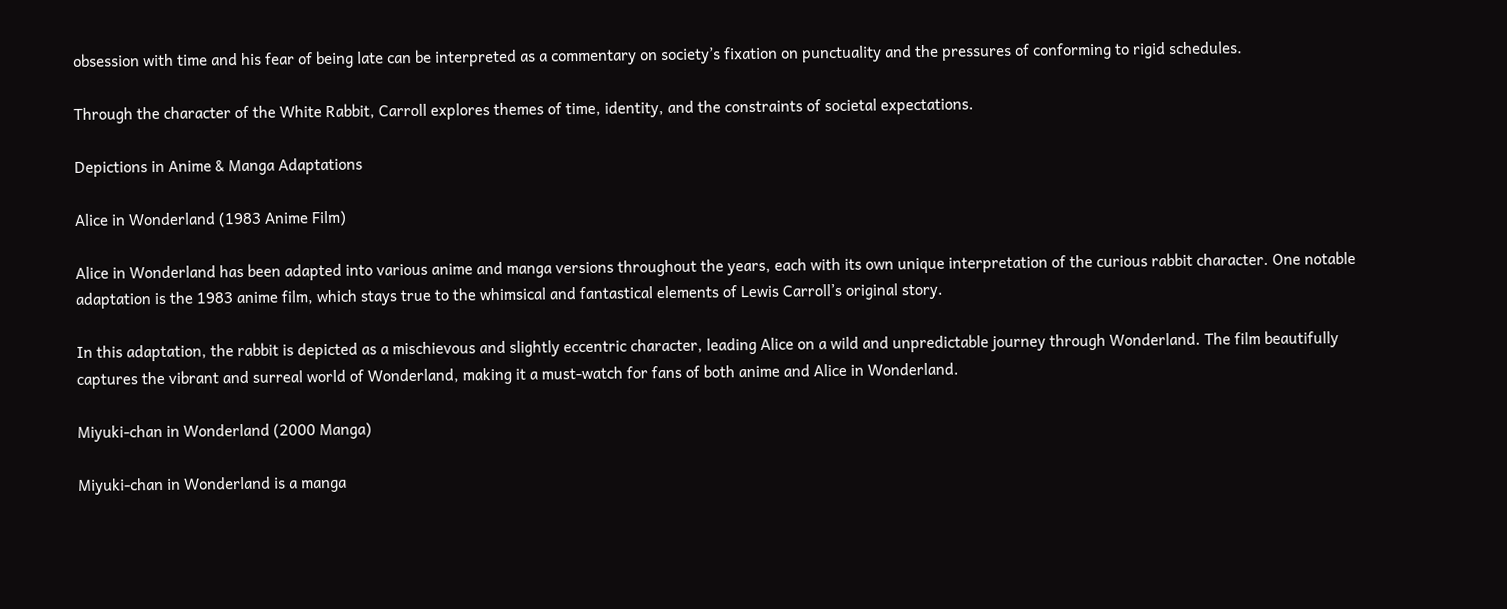obsession with time and his fear of being late can be interpreted as a commentary on society’s fixation on punctuality and the pressures of conforming to rigid schedules.

Through the character of the White Rabbit, Carroll explores themes of time, identity, and the constraints of societal expectations.

Depictions in Anime & Manga Adaptations

Alice in Wonderland (1983 Anime Film)

Alice in Wonderland has been adapted into various anime and manga versions throughout the years, each with its own unique interpretation of the curious rabbit character. One notable adaptation is the 1983 anime film, which stays true to the whimsical and fantastical elements of Lewis Carroll’s original story.

In this adaptation, the rabbit is depicted as a mischievous and slightly eccentric character, leading Alice on a wild and unpredictable journey through Wonderland. The film beautifully captures the vibrant and surreal world of Wonderland, making it a must-watch for fans of both anime and Alice in Wonderland.

Miyuki-chan in Wonderland (2000 Manga)

Miyuki-chan in Wonderland is a manga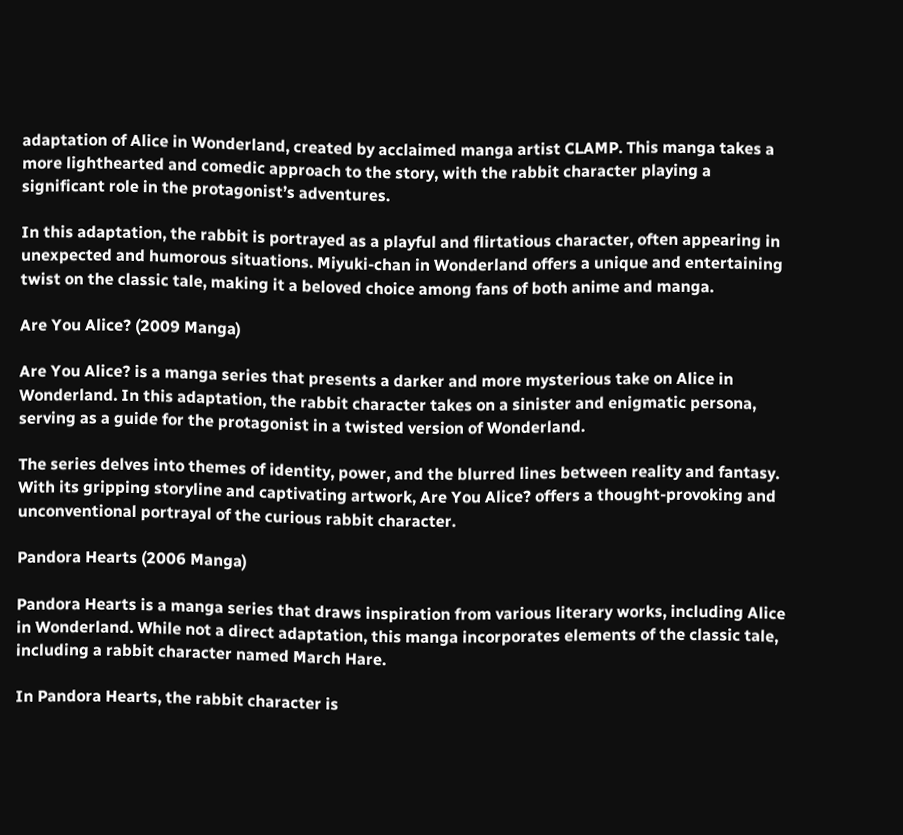adaptation of Alice in Wonderland, created by acclaimed manga artist CLAMP. This manga takes a more lighthearted and comedic approach to the story, with the rabbit character playing a significant role in the protagonist’s adventures.

In this adaptation, the rabbit is portrayed as a playful and flirtatious character, often appearing in unexpected and humorous situations. Miyuki-chan in Wonderland offers a unique and entertaining twist on the classic tale, making it a beloved choice among fans of both anime and manga.

Are You Alice? (2009 Manga)

Are You Alice? is a manga series that presents a darker and more mysterious take on Alice in Wonderland. In this adaptation, the rabbit character takes on a sinister and enigmatic persona, serving as a guide for the protagonist in a twisted version of Wonderland.

The series delves into themes of identity, power, and the blurred lines between reality and fantasy. With its gripping storyline and captivating artwork, Are You Alice? offers a thought-provoking and unconventional portrayal of the curious rabbit character.

Pandora Hearts (2006 Manga)

Pandora Hearts is a manga series that draws inspiration from various literary works, including Alice in Wonderland. While not a direct adaptation, this manga incorporates elements of the classic tale, including a rabbit character named March Hare.

In Pandora Hearts, the rabbit character is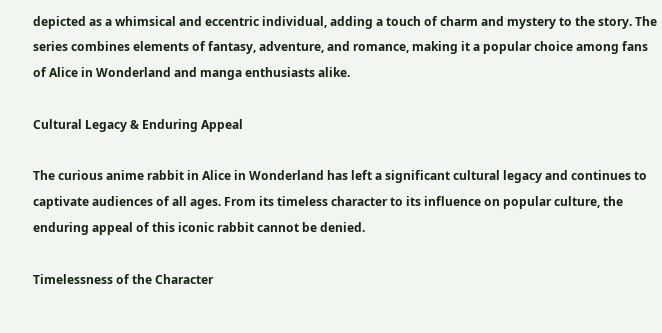depicted as a whimsical and eccentric individual, adding a touch of charm and mystery to the story. The series combines elements of fantasy, adventure, and romance, making it a popular choice among fans of Alice in Wonderland and manga enthusiasts alike.

Cultural Legacy & Enduring Appeal

The curious anime rabbit in Alice in Wonderland has left a significant cultural legacy and continues to captivate audiences of all ages. From its timeless character to its influence on popular culture, the enduring appeal of this iconic rabbit cannot be denied.

Timelessness of the Character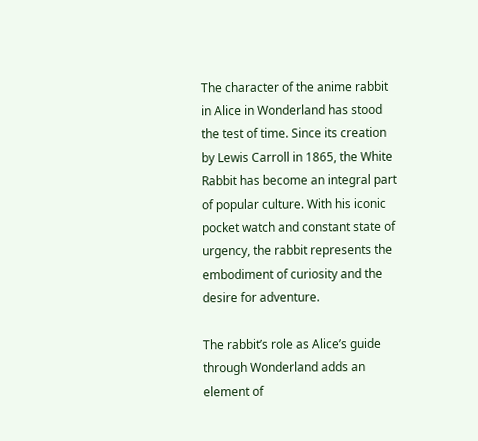The character of the anime rabbit in Alice in Wonderland has stood the test of time. Since its creation by Lewis Carroll in 1865, the White Rabbit has become an integral part of popular culture. With his iconic pocket watch and constant state of urgency, the rabbit represents the embodiment of curiosity and the desire for adventure.

The rabbit’s role as Alice’s guide through Wonderland adds an element of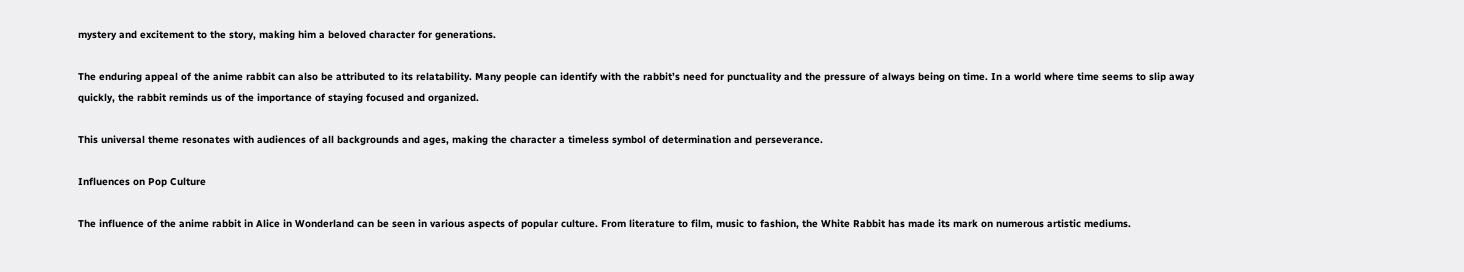mystery and excitement to the story, making him a beloved character for generations.

The enduring appeal of the anime rabbit can also be attributed to its relatability. Many people can identify with the rabbit’s need for punctuality and the pressure of always being on time. In a world where time seems to slip away quickly, the rabbit reminds us of the importance of staying focused and organized.

This universal theme resonates with audiences of all backgrounds and ages, making the character a timeless symbol of determination and perseverance.

Influences on Pop Culture

The influence of the anime rabbit in Alice in Wonderland can be seen in various aspects of popular culture. From literature to film, music to fashion, the White Rabbit has made its mark on numerous artistic mediums.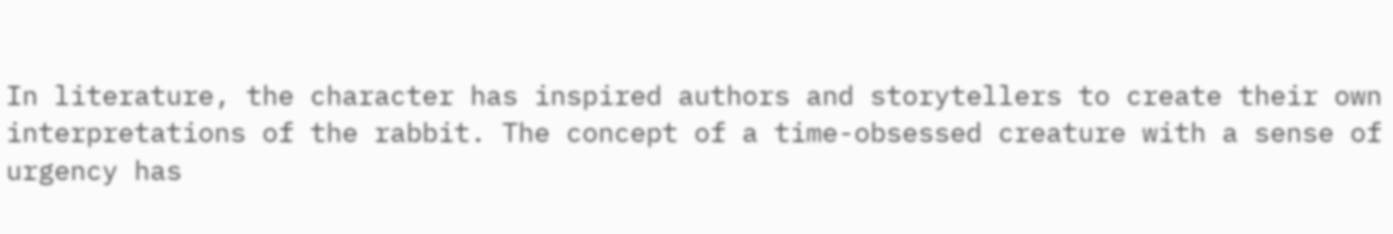In literature, the character has inspired authors and storytellers to create their own interpretations of the rabbit. The concept of a time-obsessed creature with a sense of urgency has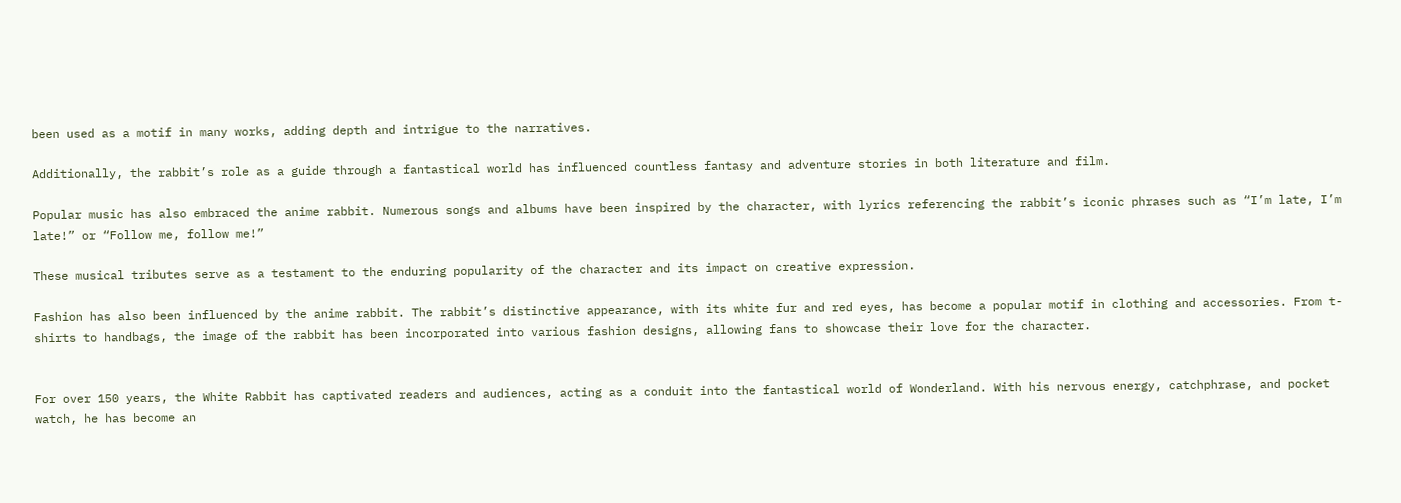been used as a motif in many works, adding depth and intrigue to the narratives.

Additionally, the rabbit’s role as a guide through a fantastical world has influenced countless fantasy and adventure stories in both literature and film.

Popular music has also embraced the anime rabbit. Numerous songs and albums have been inspired by the character, with lyrics referencing the rabbit’s iconic phrases such as “I’m late, I’m late!” or “Follow me, follow me!”

These musical tributes serve as a testament to the enduring popularity of the character and its impact on creative expression.

Fashion has also been influenced by the anime rabbit. The rabbit’s distinctive appearance, with its white fur and red eyes, has become a popular motif in clothing and accessories. From t-shirts to handbags, the image of the rabbit has been incorporated into various fashion designs, allowing fans to showcase their love for the character.


For over 150 years, the White Rabbit has captivated readers and audiences, acting as a conduit into the fantastical world of Wonderland. With his nervous energy, catchphrase, and pocket watch, he has become an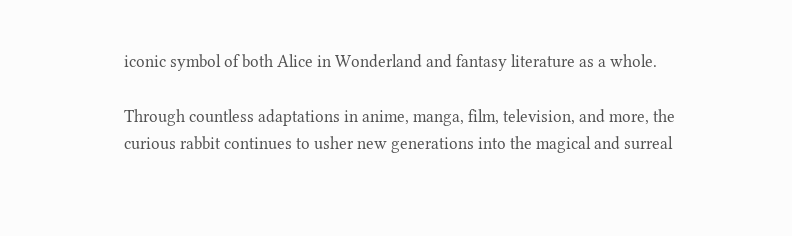iconic symbol of both Alice in Wonderland and fantasy literature as a whole.

Through countless adaptations in anime, manga, film, television, and more, the curious rabbit continues to usher new generations into the magical and surreal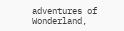adventures of Wonderland,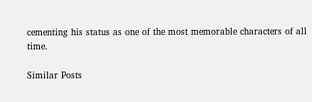cementing his status as one of the most memorable characters of all time.

Similar Posts